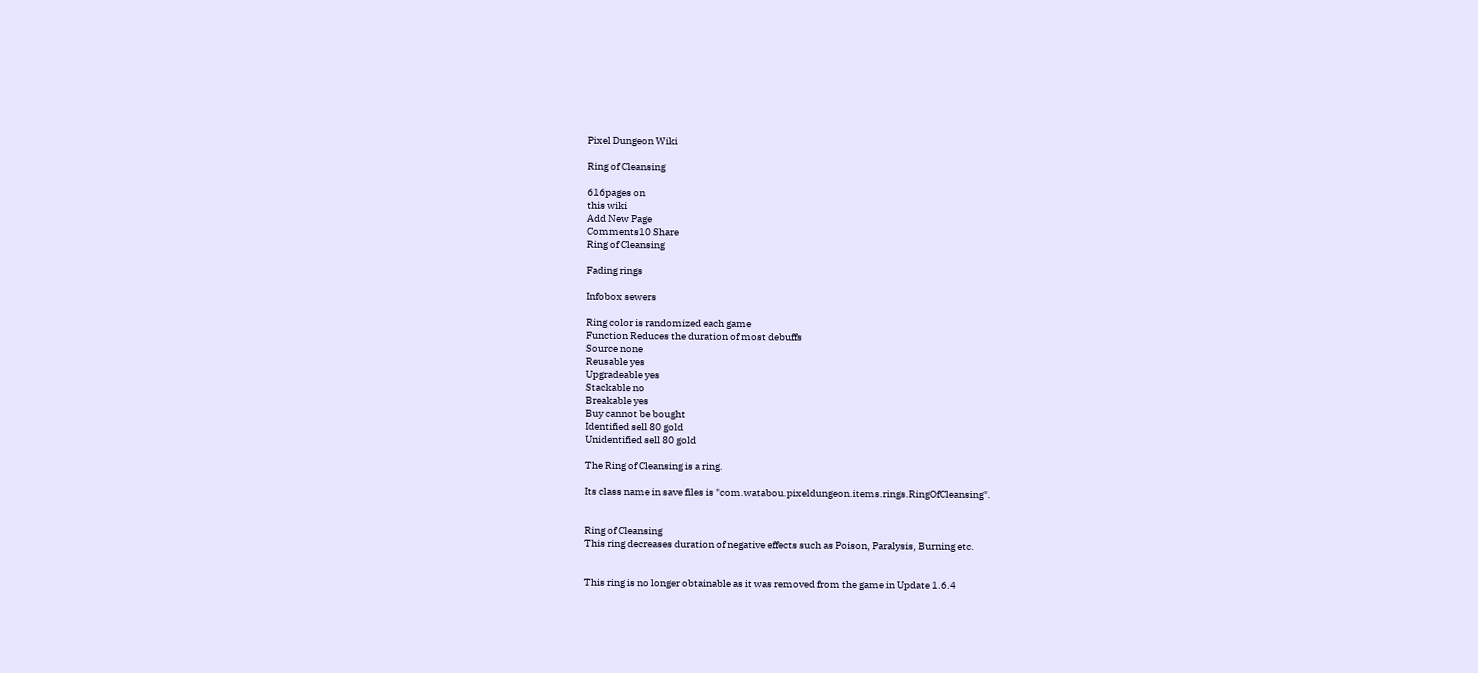Pixel Dungeon Wiki

Ring of Cleansing

616pages on
this wiki
Add New Page
Comments10 Share
Ring of Cleansing

Fading rings

Infobox sewers

Ring color is randomized each game
Function Reduces the duration of most debuffs
Source none
Reusable yes
Upgradeable yes
Stackable no
Breakable yes
Buy cannot be bought
Identified sell 80 gold
Unidentified sell 80 gold

The Ring of Cleansing is a ring.

Its class name in save files is "com.watabou.pixeldungeon.items.rings.RingOfCleansing".


Ring of Cleansing
This ring decreases duration of negative effects such as Poison, Paralysis, Burning etc.


This ring is no longer obtainable as it was removed from the game in Update 1.6.4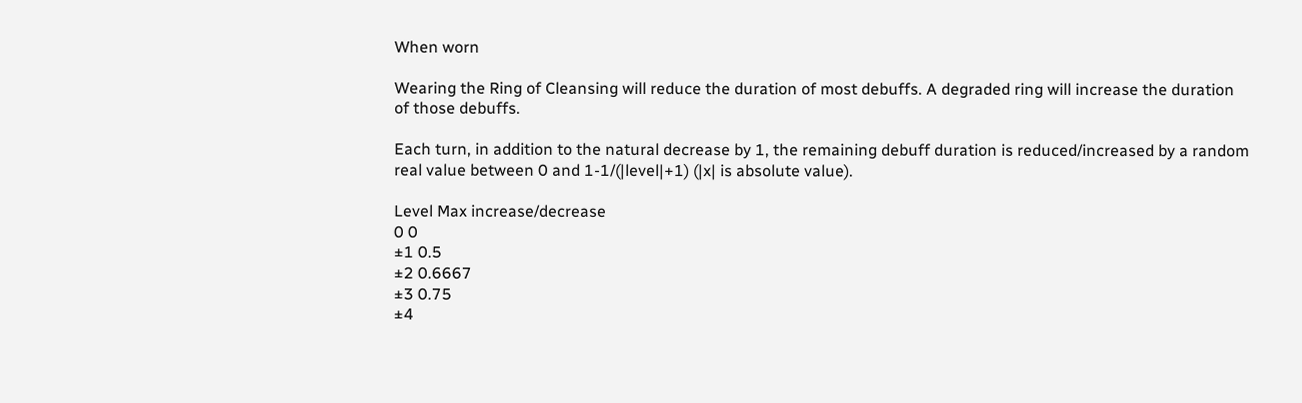When worn

Wearing the Ring of Cleansing will reduce the duration of most debuffs. A degraded ring will increase the duration of those debuffs.

Each turn, in addition to the natural decrease by 1, the remaining debuff duration is reduced/increased by a random real value between 0 and 1-1/(|level|+1) (|x| is absolute value).

Level Max increase/decrease
0 0
±1 0.5
±2 0.6667
±3 0.75
±4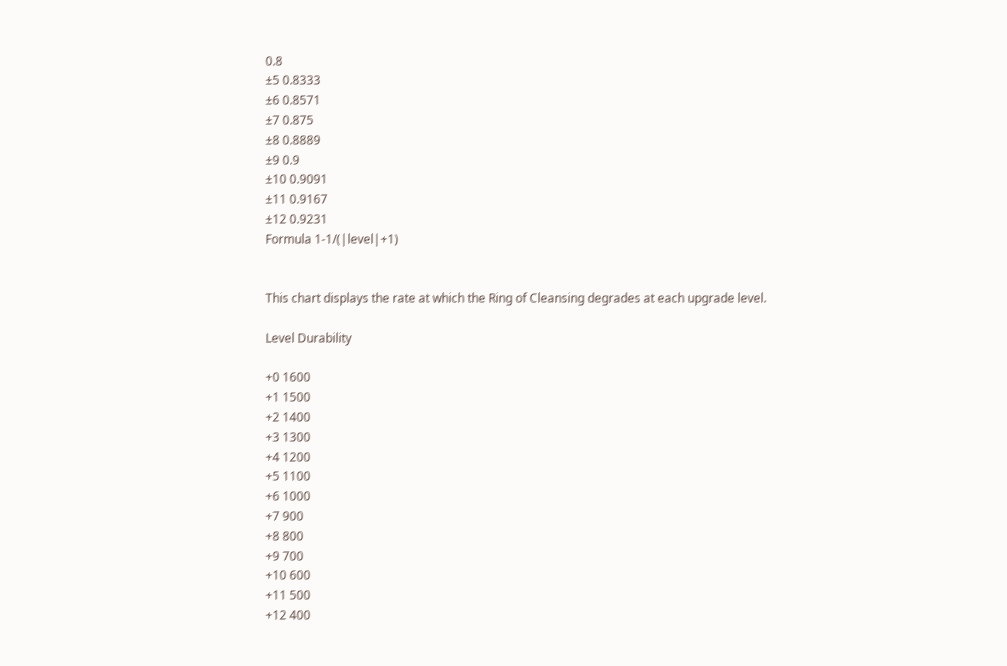0.8
±5 0.8333
±6 0.8571
±7 0.875
±8 0.8889
±9 0.9
±10 0.9091
±11 0.9167
±12 0.9231
Formula 1-1/(|level|+1)


This chart displays the rate at which the Ring of Cleansing degrades at each upgrade level.

Level Durability

+0 1600
+1 1500
+2 1400
+3 1300
+4 1200
+5 1100
+6 1000
+7 900
+8 800
+9 700
+10 600
+11 500
+12 400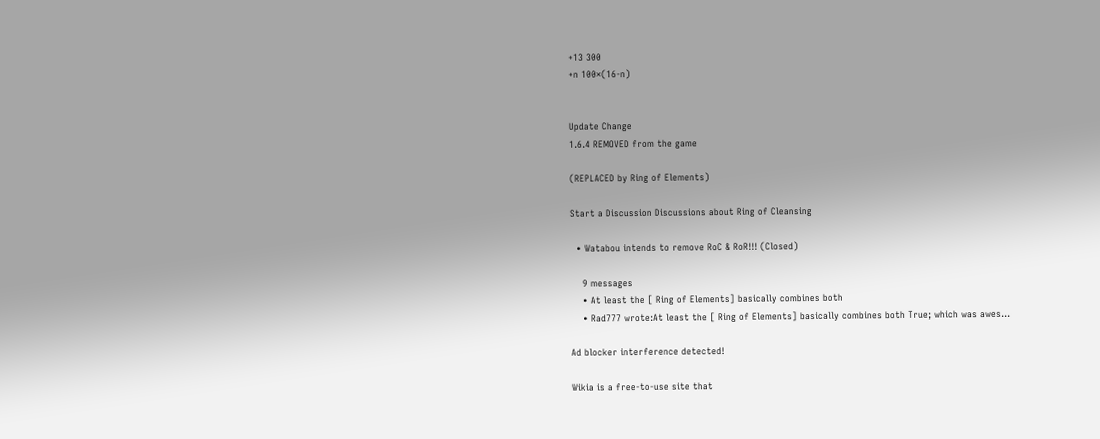+13 300
+n 100×(16-n)


Update Change
1.6.4 REMOVED from the game

(REPLACED by Ring of Elements)

Start a Discussion Discussions about Ring of Cleansing

  • Watabou intends to remove RoC & RoR!!! (Closed)

    9 messages
    • At least the [ Ring of Elements] basically combines both
    • Rad777 wrote:At least the [ Ring of Elements] basically combines both True; which was awes...

Ad blocker interference detected!

Wikia is a free-to-use site that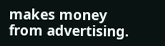makes money from advertising.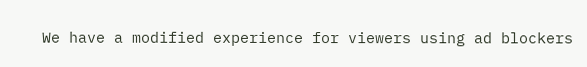We have a modified experience for viewers using ad blockers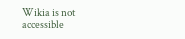Wikia is not accessible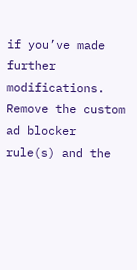if you’ve made further modifications. Remove the custom ad blocker rule(s) and the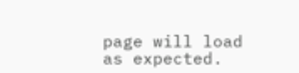page will load as expected.